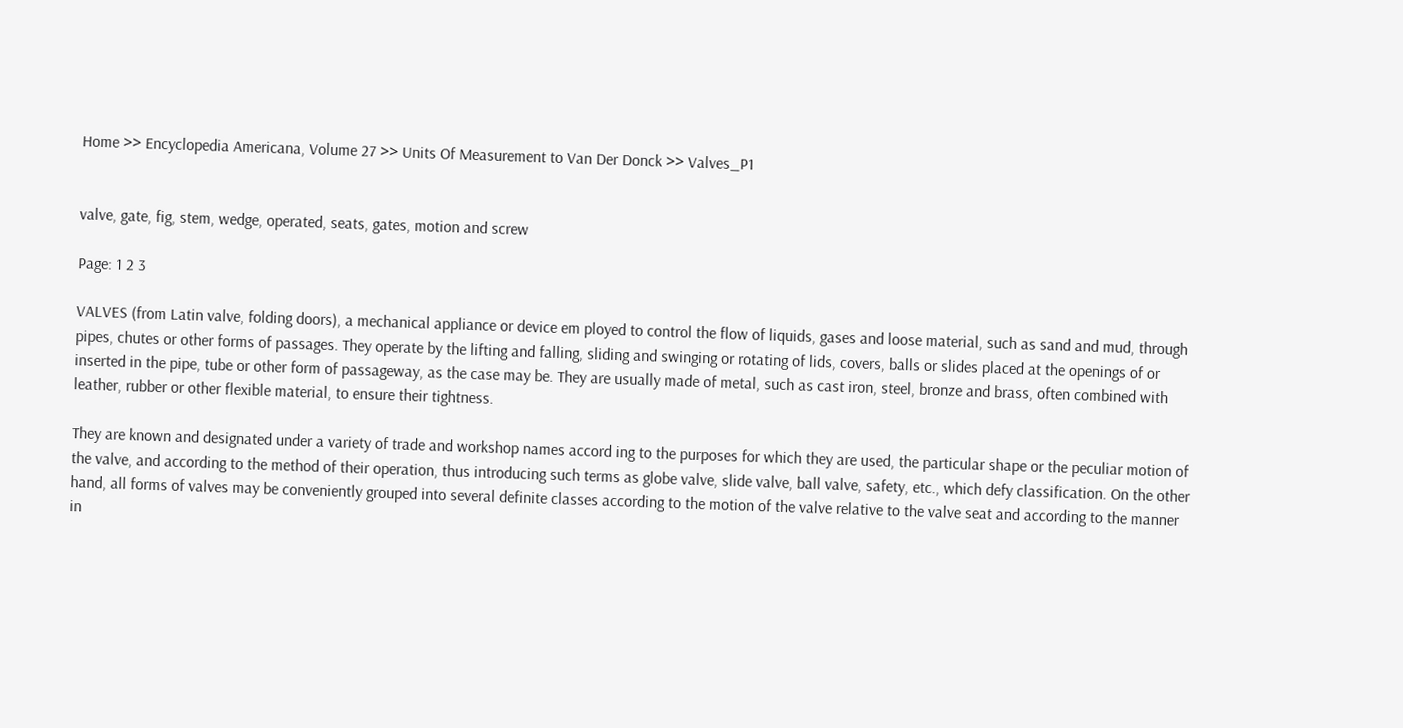Home >> Encyclopedia Americana, Volume 27 >> Units Of Measurement to Van Der Donck >> Valves_P1


valve, gate, fig, stem, wedge, operated, seats, gates, motion and screw

Page: 1 2 3

VALVES (from Latin valve, folding doors), a mechanical appliance or device em ployed to control the flow of liquids, gases and loose material, such as sand and mud, through pipes, chutes or other forms of passages. They operate by the lifting and falling, sliding and swinging or rotating of lids, covers, balls or slides placed at the openings of or inserted in the pipe, tube or other form of passageway, as the case may be. They are usually made of metal, such as cast iron, steel, bronze and brass, often combined with leather, rubber or other flexible material, to ensure their tightness.

They are known and designated under a variety of trade and workshop names accord ing to the purposes for which they are used, the particular shape or the peculiar motion of the valve, and according to the method of their operation, thus introducing such terms as globe valve, slide valve, ball valve, safety, etc., which defy classification. On the other hand, all forms of valves may be conveniently grouped into several definite classes according to the motion of the valve relative to the valve seat and according to the manner in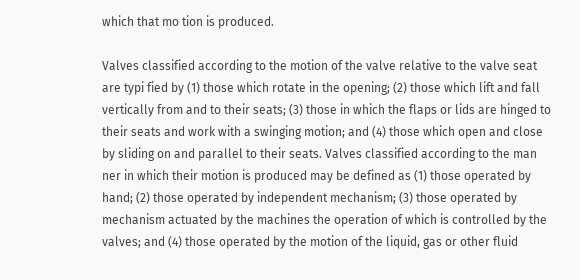which that mo tion is produced.

Valves classified according to the motion of the valve relative to the valve seat are typi fied by (1) those which rotate in the opening; (2) those which lift and fall vertically from and to their seats; (3) those in which the flaps or lids are hinged to their seats and work with a swinging motion; and (4) those which open and close by sliding on and parallel to their seats. Valves classified according to the man ner in which their motion is produced may be defined as (1) those operated by hand; (2) those operated by independent mechanism; (3) those operated by mechanism actuated by the machines the operation of which is controlled by the valves; and (4) those operated by the motion of the liquid, gas or other fluid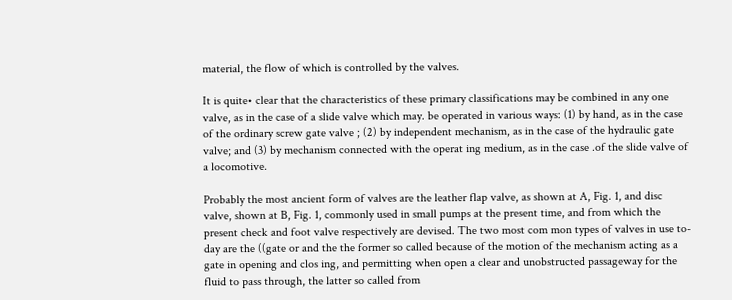material, the flow of which is controlled by the valves.

It is quite• clear that the characteristics of these primary classifications may be combined in any one valve, as in the case of a slide valve which may. be operated in various ways: (1) by hand, as in the case of the ordinary screw gate valve ; (2) by independent mechanism, as in the case of the hydraulic gate valve; and (3) by mechanism connected with the operat ing medium, as in the case .of the slide valve of a locomotive.

Probably the most ancient form of valves are the leather flap valve, as shown at A, Fig. 1, and disc valve, shown at B, Fig. 1, commonly used in small pumps at the present time, and from which the present check and foot valve respectively are devised. The two most com mon types of valves in use to-day are the ((gate or and the the former so called because of the motion of the mechanism acting as a gate in opening and clos ing, and permitting when open a clear and unobstructed passageway for the fluid to pass through, the latter so called from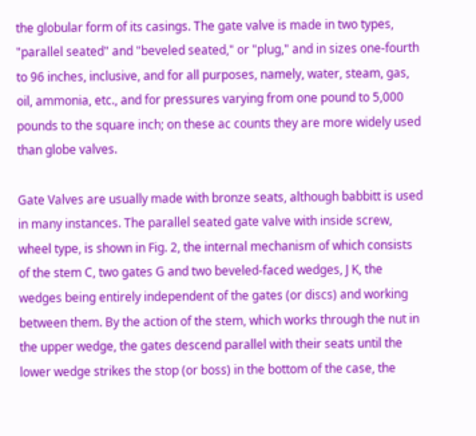the globular form of its casings. The gate valve is made in two types, "parallel seated" and "beveled seated," or "plug," and in sizes one-fourth to 96 inches, inclusive, and for all purposes, namely, water, steam, gas, oil, ammonia, etc., and for pressures varying from one pound to 5,000 pounds to the square inch; on these ac counts they are more widely used than globe valves.

Gate Valves are usually made with bronze seats, although babbitt is used in many instances. The parallel seated gate valve with inside screw, wheel type, is shown in Fig. 2, the internal mechanism of which consists of the stem C, two gates G and two beveled-faced wedges, J K, the wedges being entirely independent of the gates (or discs) and working between them. By the action of the stem, which works through the nut in the upper wedge, the gates descend parallel with their seats until the lower wedge strikes the stop (or boss) in the bottom of the case, the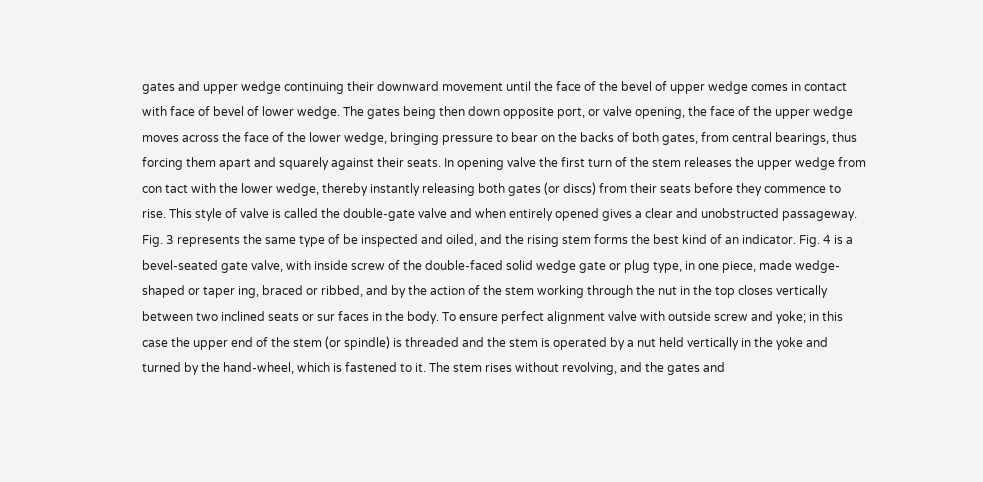gates and upper wedge continuing their downward movement until the face of the bevel of upper wedge comes in contact with face of bevel of lower wedge. The gates being then down opposite port, or valve opening, the face of the upper wedge moves across the face of the lower wedge, bringing pressure to bear on the backs of both gates, from central bearings, thus forcing them apart and squarely against their seats. In opening valve the first turn of the stem releases the upper wedge from con tact with the lower wedge, thereby instantly releasing both gates (or discs) from their seats before they commence to rise. This style of valve is called the double-gate valve and when entirely opened gives a clear and unobstructed passageway. Fig. 3 represents the same type of be inspected and oiled, and the rising stem forms the best kind of an indicator. Fig. 4 is a bevel-seated gate valve, with inside screw of the double-faced solid wedge gate or plug type, in one piece, made wedge-shaped or taper ing, braced or ribbed, and by the action of the stem working through the nut in the top closes vertically between two inclined seats or sur faces in the body. To ensure perfect alignment valve with outside screw and yoke; in this case the upper end of the stem (or spindle) is threaded and the stem is operated by a nut held vertically in the yoke and turned by the hand-wheel, which is fastened to it. The stem rises without revolving, and the gates and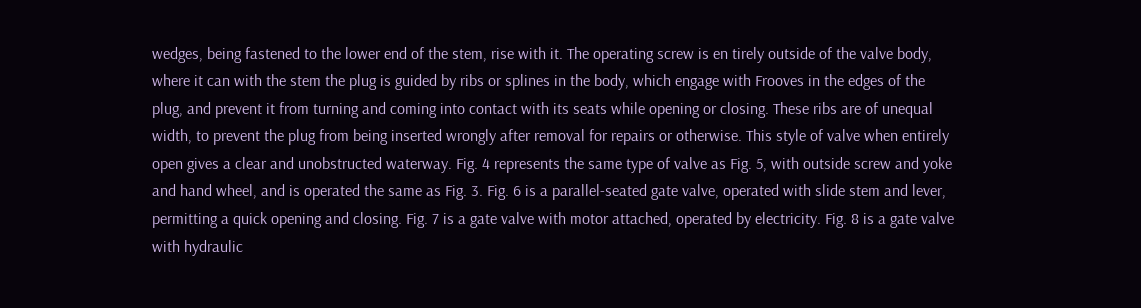wedges, being fastened to the lower end of the stem, rise with it. The operating screw is en tirely outside of the valve body, where it can with the stem the plug is guided by ribs or splines in the body, which engage with Frooves in the edges of the plug, and prevent it from turning and coming into contact with its seats while opening or closing. These ribs are of unequal width, to prevent the plug from being inserted wrongly after removal for repairs or otherwise. This style of valve when entirely open gives a clear and unobstructed waterway. Fig. 4 represents the same type of valve as Fig. 5, with outside screw and yoke and hand wheel, and is operated the same as Fig. 3. Fig. 6 is a parallel-seated gate valve, operated with slide stem and lever, permitting a quick opening and closing. Fig. 7 is a gate valve with motor attached, operated by electricity. Fig. 8 is a gate valve with hydraulic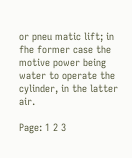or pneu matic lift; in fhe former case the motive power being water to operate the cylinder, in the latter air.

Page: 1 2 3